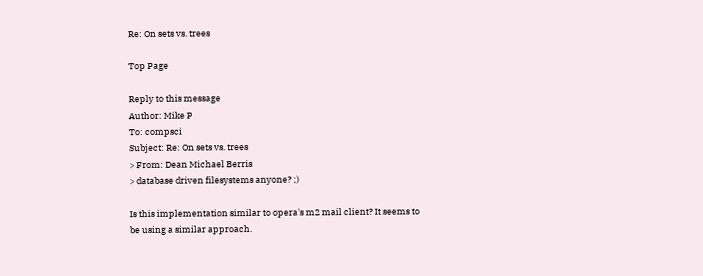Re: On sets vs. trees

Top Page

Reply to this message
Author: Mike P
To: compsci
Subject: Re: On sets vs. trees
> From: Dean Michael Berris
> database driven filesystems anyone? ;)

Is this implementation similar to opera's m2 mail client? It seems to
be using a similar approach.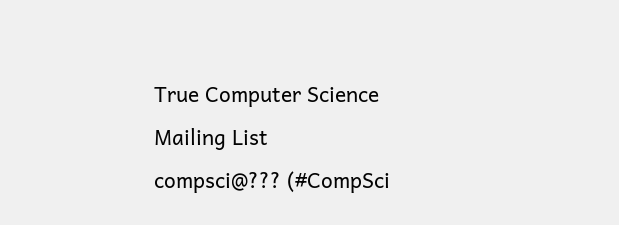True Computer Science Mailing List
compsci@??? (#CompSci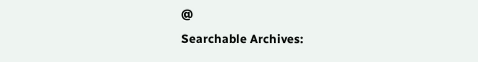@
Searchable Archives: